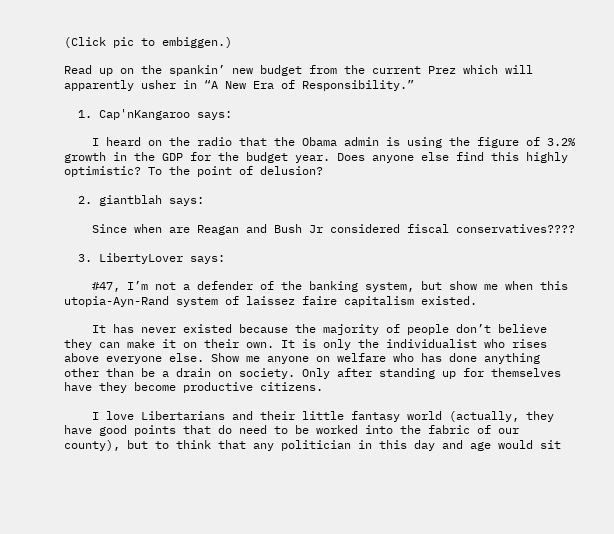(Click pic to embiggen.)

Read up on the spankin’ new budget from the current Prez which will apparently usher in “A New Era of Responsibility.”

  1. Cap'nKangaroo says:

    I heard on the radio that the Obama admin is using the figure of 3.2% growth in the GDP for the budget year. Does anyone else find this highly optimistic? To the point of delusion?

  2. giantblah says:

    Since when are Reagan and Bush Jr considered fiscal conservatives????

  3. LibertyLover says:

    #47, I’m not a defender of the banking system, but show me when this utopia-Ayn-Rand system of laissez faire capitalism existed.

    It has never existed because the majority of people don’t believe they can make it on their own. It is only the individualist who rises above everyone else. Show me anyone on welfare who has done anything other than be a drain on society. Only after standing up for themselves have they become productive citizens.

    I love Libertarians and their little fantasy world (actually, they have good points that do need to be worked into the fabric of our county), but to think that any politician in this day and age would sit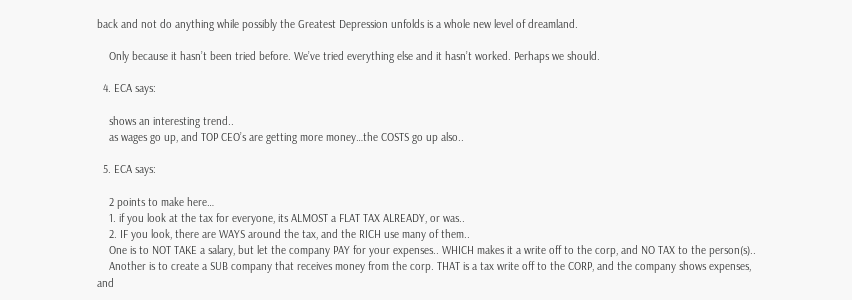back and not do anything while possibly the Greatest Depression unfolds is a whole new level of dreamland.

    Only because it hasn’t been tried before. We’ve tried everything else and it hasn’t worked. Perhaps we should.

  4. ECA says:

    shows an interesting trend..
    as wages go up, and TOP CEO’s are getting more money…the COSTS go up also..

  5. ECA says:

    2 points to make here…
    1. if you look at the tax for everyone, its ALMOST a FLAT TAX ALREADY, or was..
    2. IF you look, there are WAYS around the tax, and the RICH use many of them..
    One is to NOT TAKE a salary, but let the company PAY for your expenses.. WHICH makes it a write off to the corp, and NO TAX to the person(s)..
    Another is to create a SUB company that receives money from the corp. THAT is a tax write off to the CORP, and the company shows expenses, and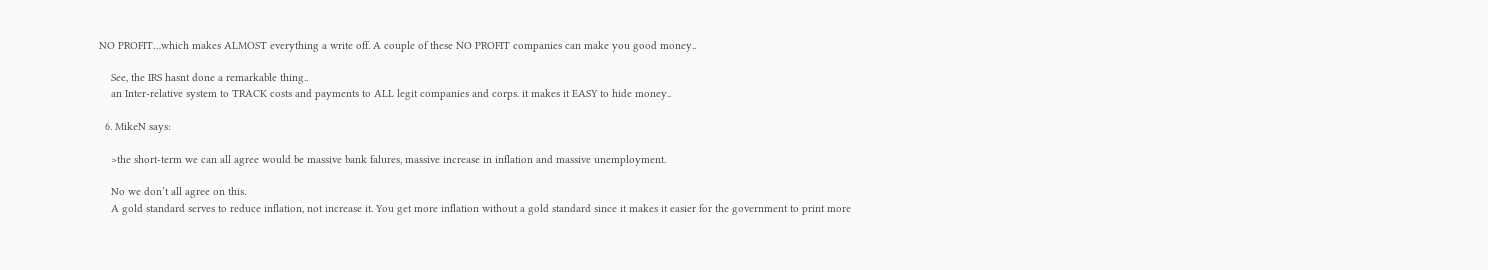NO PROFIT…which makes ALMOST everything a write off. A couple of these NO PROFIT companies can make you good money..

    See, the IRS hasnt done a remarkable thing..
    an Inter-relative system to TRACK costs and payments to ALL legit companies and corps. it makes it EASY to hide money..

  6. MikeN says:

    >the short-term we can all agree would be massive bank falures, massive increase in inflation and massive unemployment.

    No we don’t all agree on this.
    A gold standard serves to reduce inflation, not increase it. You get more inflation without a gold standard since it makes it easier for the government to print more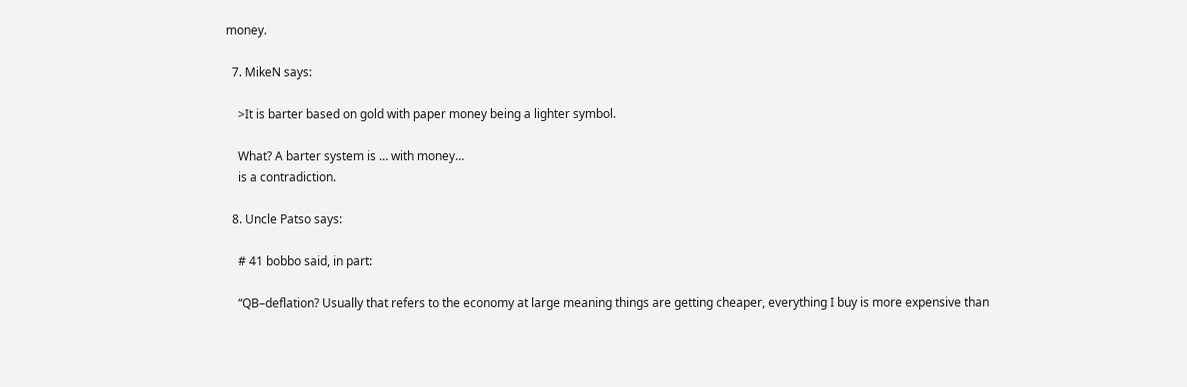money.

  7. MikeN says:

    >It is barter based on gold with paper money being a lighter symbol.

    What? A barter system is … with money…
    is a contradiction.

  8. Uncle Patso says:

    # 41 bobbo said, in part:

    “QB–deflation? Usually that refers to the economy at large meaning things are getting cheaper, everything I buy is more expensive than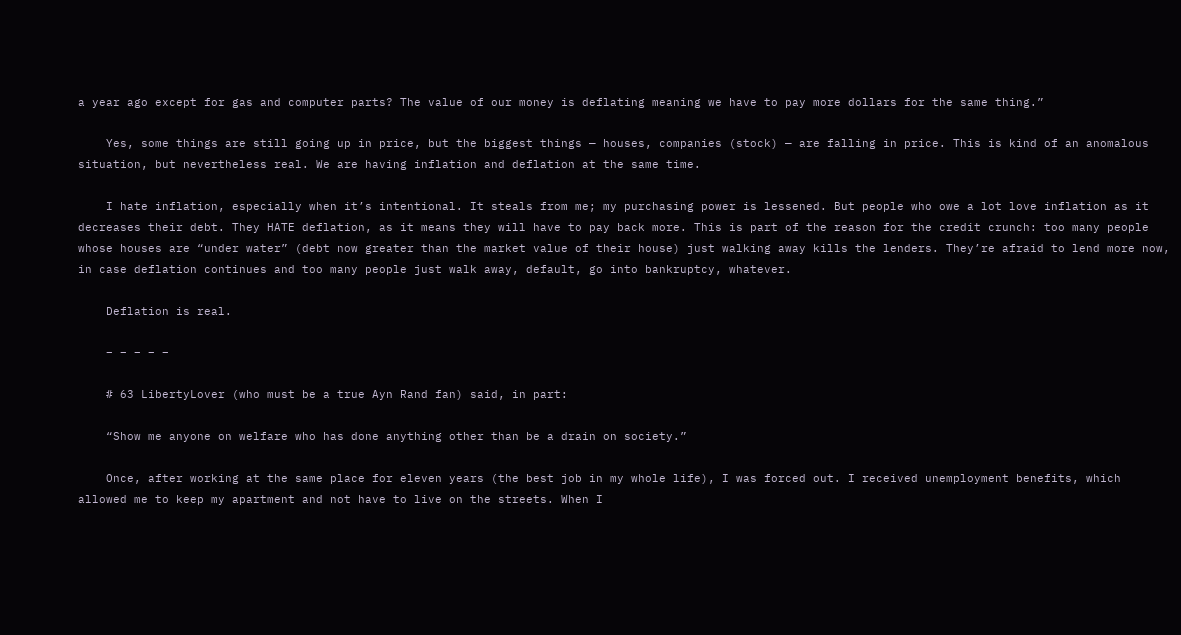a year ago except for gas and computer parts? The value of our money is deflating meaning we have to pay more dollars for the same thing.”

    Yes, some things are still going up in price, but the biggest things — houses, companies (stock) — are falling in price. This is kind of an anomalous situation, but nevertheless real. We are having inflation and deflation at the same time.

    I hate inflation, especially when it’s intentional. It steals from me; my purchasing power is lessened. But people who owe a lot love inflation as it decreases their debt. They HATE deflation, as it means they will have to pay back more. This is part of the reason for the credit crunch: too many people whose houses are “under water” (debt now greater than the market value of their house) just walking away kills the lenders. They’re afraid to lend more now, in case deflation continues and too many people just walk away, default, go into bankruptcy, whatever.

    Deflation is real.

    – – – – –

    # 63 LibertyLover (who must be a true Ayn Rand fan) said, in part:

    “Show me anyone on welfare who has done anything other than be a drain on society.”

    Once, after working at the same place for eleven years (the best job in my whole life), I was forced out. I received unemployment benefits, which allowed me to keep my apartment and not have to live on the streets. When I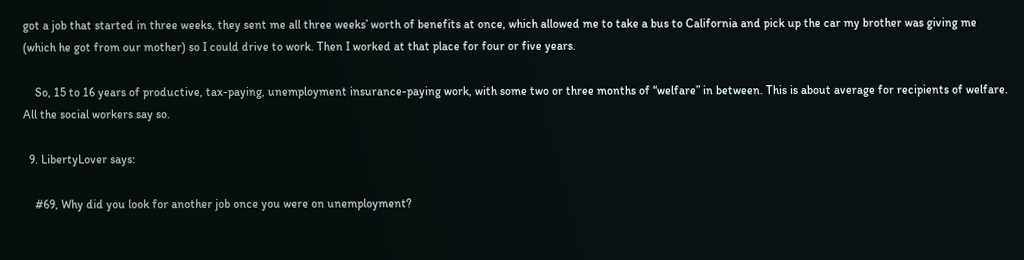got a job that started in three weeks, they sent me all three weeks’ worth of benefits at once, which allowed me to take a bus to California and pick up the car my brother was giving me (which he got from our mother) so I could drive to work. Then I worked at that place for four or five years.

    So, 15 to 16 years of productive, tax-paying, unemployment insurance-paying work, with some two or three months of “welfare” in between. This is about average for recipients of welfare. All the social workers say so.

  9. LibertyLover says:

    #69, Why did you look for another job once you were on unemployment?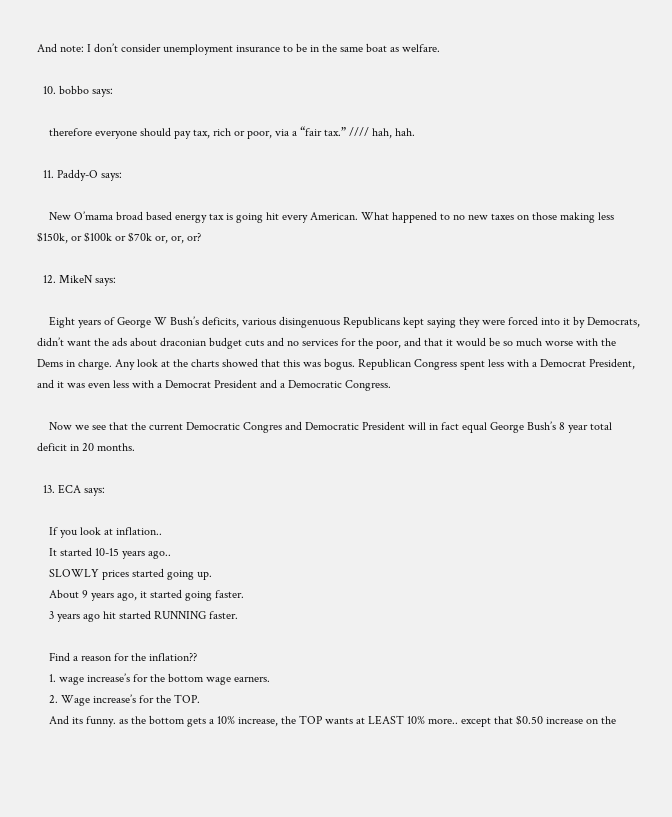And note: I don’t consider unemployment insurance to be in the same boat as welfare.

  10. bobbo says:

    therefore everyone should pay tax, rich or poor, via a “fair tax.” //// hah, hah.

  11. Paddy-O says:

    New O’mama broad based energy tax is going hit every American. What happened to no new taxes on those making less $150k, or $100k or $70k or, or, or?

  12. MikeN says:

    Eight years of George W Bush’s deficits, various disingenuous Republicans kept saying they were forced into it by Democrats, didn’t want the ads about draconian budget cuts and no services for the poor, and that it would be so much worse with the Dems in charge. Any look at the charts showed that this was bogus. Republican Congress spent less with a Democrat President, and it was even less with a Democrat President and a Democratic Congress.

    Now we see that the current Democratic Congres and Democratic President will in fact equal George Bush’s 8 year total deficit in 20 months.

  13. ECA says:

    If you look at inflation..
    It started 10-15 years ago..
    SLOWLY prices started going up.
    About 9 years ago, it started going faster.
    3 years ago hit started RUNNING faster.

    Find a reason for the inflation??
    1. wage increase’s for the bottom wage earners.
    2. Wage increase’s for the TOP.
    And its funny. as the bottom gets a 10% increase, the TOP wants at LEAST 10% more.. except that $0.50 increase on the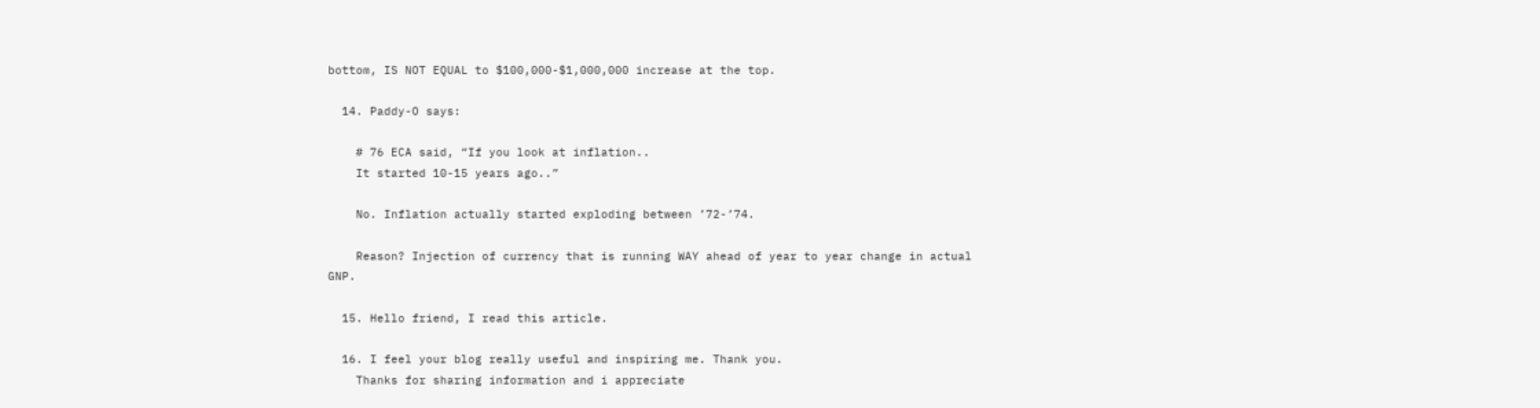bottom, IS NOT EQUAL to $100,000-$1,000,000 increase at the top.

  14. Paddy-O says:

    # 76 ECA said, “If you look at inflation..
    It started 10-15 years ago..”

    No. Inflation actually started exploding between ’72-’74.

    Reason? Injection of currency that is running WAY ahead of year to year change in actual GNP.

  15. Hello friend, I read this article.

  16. I feel your blog really useful and inspiring me. Thank you.
    Thanks for sharing information and i appreciate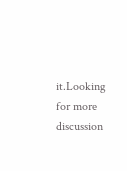it.Looking for more discussion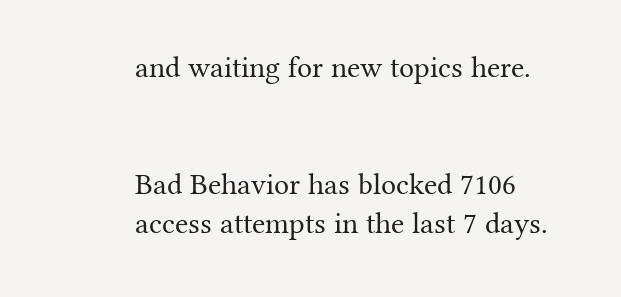and waiting for new topics here.


Bad Behavior has blocked 7106 access attempts in the last 7 days.